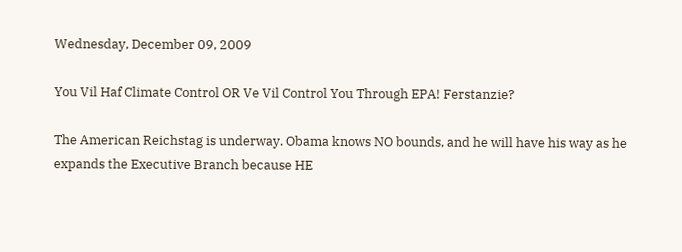Wednesday, December 09, 2009

You Vil Haf Climate Control OR Ve Vil Control You Through EPA! Ferstanzie?

The American Reichstag is underway. Obama knows NO bounds, and he will have his way as he expands the Executive Branch because HE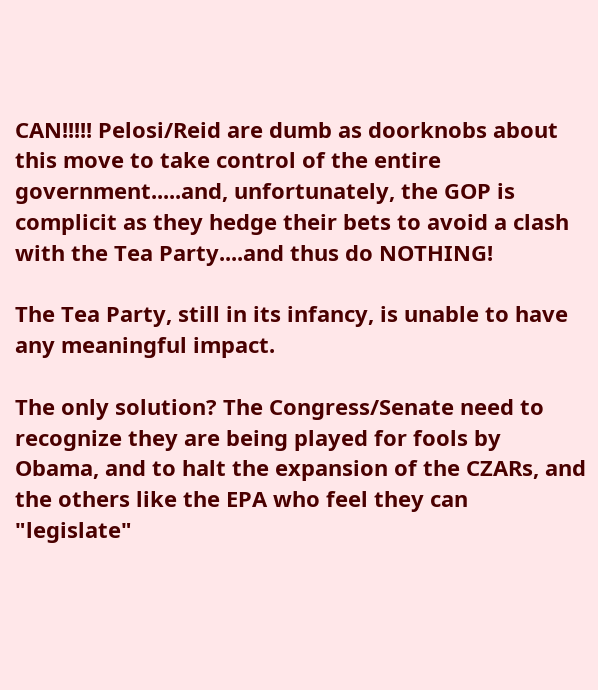CAN!!!!! Pelosi/Reid are dumb as doorknobs about this move to take control of the entire government.....and, unfortunately, the GOP is complicit as they hedge their bets to avoid a clash with the Tea Party....and thus do NOTHING!

The Tea Party, still in its infancy, is unable to have any meaningful impact.

The only solution? The Congress/Senate need to recognize they are being played for fools by Obama, and to halt the expansion of the CZARs, and the others like the EPA who feel they can "legislate"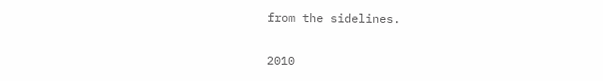from the sidelines.

2010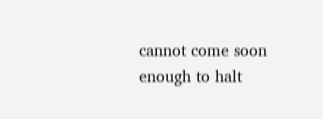cannot come soon enough to halt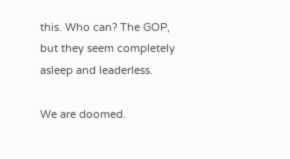this. Who can? The GOP, but they seem completely asleep and leaderless.

We are doomed.